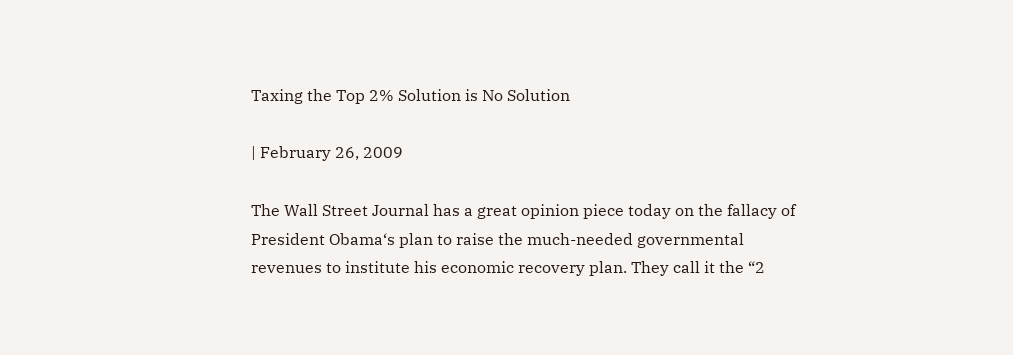Taxing the Top 2% Solution is No Solution

| February 26, 2009

The Wall Street Journal has a great opinion piece today on the fallacy of President Obama‘s plan to raise the much-needed governmental revenues to institute his economic recovery plan. They call it the “2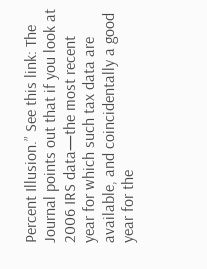Percent Illusion.” See this link: The Journal points out that if you look at 2006 IRS data—the most recent year for which such tax data are available, and coincidentally a good year for the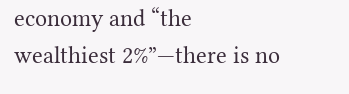economy and “the wealthiest 2%”—there is no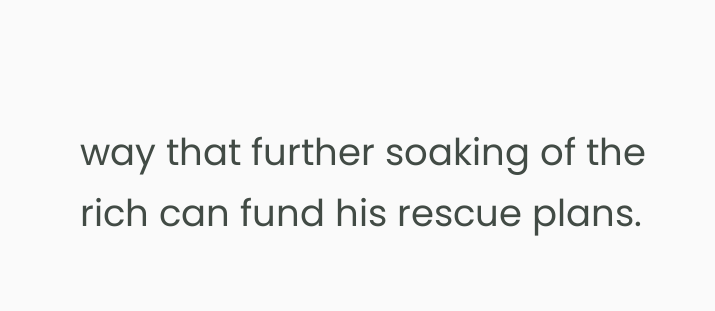way that further soaking of the rich can fund his rescue plans.